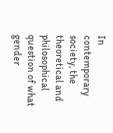In contemporary society, the theoretical and philosophical question of what gender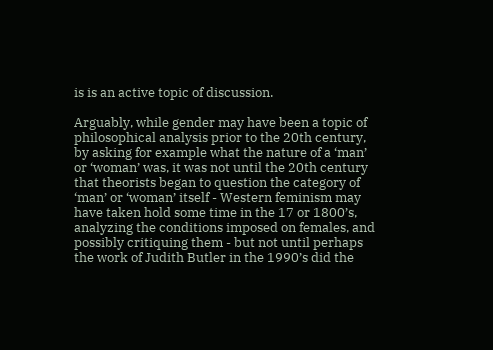is is an active topic of discussion.

Arguably, while gender may have been a topic of philosophical analysis prior to the 20th century, by asking for example what the nature of a ‘man’ or ‘woman’ was, it was not until the 20th century that theorists began to question the category of ‘man’ or ‘woman’ itself - Western feminism may have taken hold some time in the 17 or 1800’s, analyzing the conditions imposed on females, and possibly critiquing them - but not until perhaps the work of Judith Butler in the 1990’s did the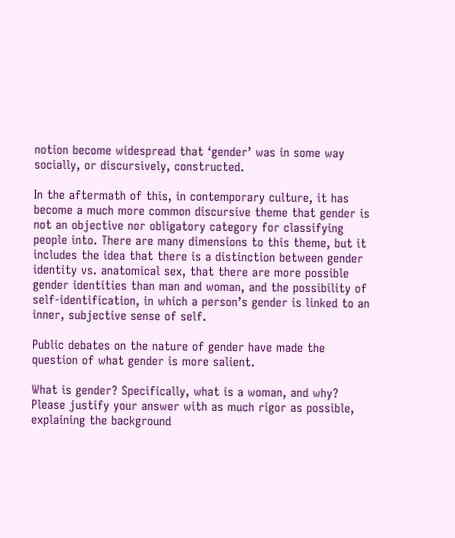notion become widespread that ‘gender’ was in some way socially, or discursively, constructed.

In the aftermath of this, in contemporary culture, it has become a much more common discursive theme that gender is not an objective nor obligatory category for classifying people into. There are many dimensions to this theme, but it includes the idea that there is a distinction between gender identity vs. anatomical sex, that there are more possible gender identities than man and woman, and the possibility of self-identification, in which a person’s gender is linked to an inner, subjective sense of self.

Public debates on the nature of gender have made the question of what gender is more salient.

What is gender? Specifically, what is a woman, and why? Please justify your answer with as much rigor as possible, explaining the background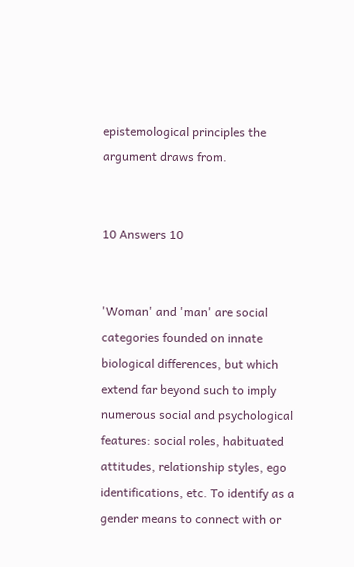epistemological principles the argument draws from.


10 Answers 10


'Woman' and 'man' are social categories founded on innate biological differences, but which extend far beyond such to imply numerous social and psychological features: social roles, habituated attitudes, relationship styles, ego identifications, etc. To identify as a gender means to connect with or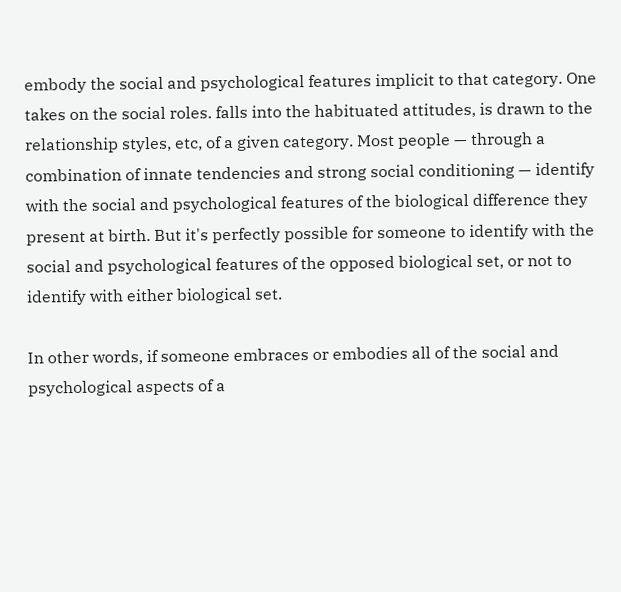embody the social and psychological features implicit to that category. One takes on the social roles. falls into the habituated attitudes, is drawn to the relationship styles, etc, of a given category. Most people — through a combination of innate tendencies and strong social conditioning — identify with the social and psychological features of the biological difference they present at birth. But it's perfectly possible for someone to identify with the social and psychological features of the opposed biological set, or not to identify with either biological set.

In other words, if someone embraces or embodies all of the social and psychological aspects of a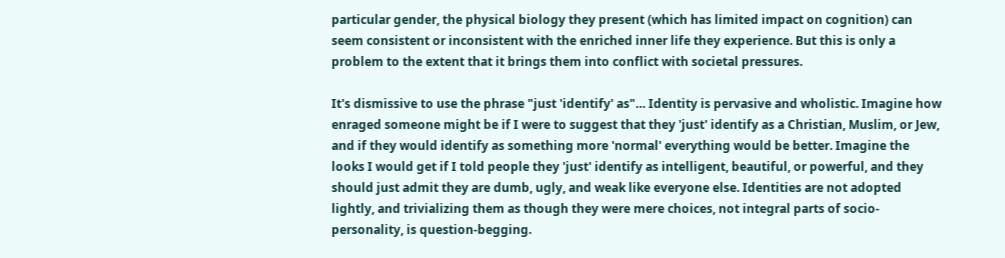particular gender, the physical biology they present (which has limited impact on cognition) can seem consistent or inconsistent with the enriched inner life they experience. But this is only a problem to the extent that it brings them into conflict with societal pressures.

It's dismissive to use the phrase "just 'identify' as"… Identity is pervasive and wholistic. Imagine how enraged someone might be if I were to suggest that they 'just' identify as a Christian, Muslim, or Jew, and if they would identify as something more 'normal' everything would be better. Imagine the looks I would get if I told people they 'just' identify as intelligent, beautiful, or powerful, and they should just admit they are dumb, ugly, and weak like everyone else. Identities are not adopted lightly, and trivializing them as though they were mere choices, not integral parts of socio-personality, is question-begging.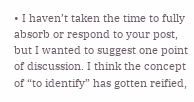• I haven’t taken the time to fully absorb or respond to your post, but I wanted to suggest one point of discussion. I think the concept of “to identify” has gotten reified,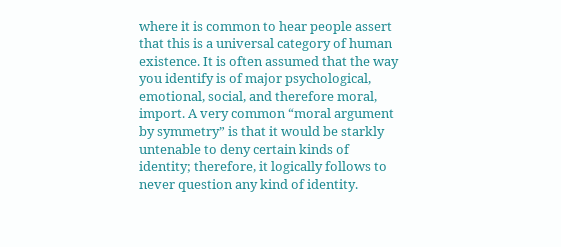where it is common to hear people assert that this is a universal category of human existence. It is often assumed that the way you identify is of major psychological, emotional, social, and therefore moral, import. A very common “moral argument by symmetry” is that it would be starkly untenable to deny certain kinds of identity; therefore, it logically follows to never question any kind of identity.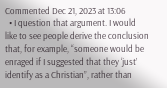Commented Dec 21, 2023 at 13:06
  • I question that argument. I would like to see people derive the conclusion that, for example, “someone would be enraged if I suggested that they ‘just’ identify as a Christian”, rather than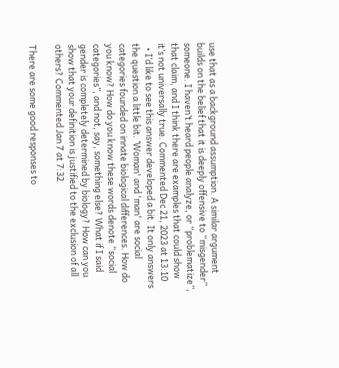use that as a background assumption. A similar argument builds on the belief that it is deeply offensive to “misgender” someone. I haven’t heard people analyze, or “problematize”, that claim, and I think there are examples that could show it’s not universally true. Commented Dec 21, 2023 at 13:10
  • I’d like to see this answer developed a bit. It only answers the question a little bit. ’Woman' and 'man' are social categories founded on innate biological differences. How do you know? How do you know these words denote “social categories”, and not, say, something else? What if I said gender is completely determined by biology? How can you show that your definition is justified to the exclusion of all others? Commented Jan 7 at 7:32

There are some good responses to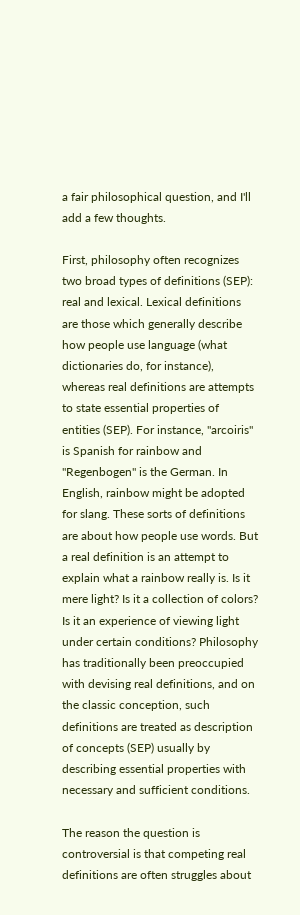a fair philosophical question, and I'll add a few thoughts.

First, philosophy often recognizes two broad types of definitions (SEP): real and lexical. Lexical definitions are those which generally describe how people use language (what dictionaries do, for instance), whereas real definitions are attempts to state essential properties of entities (SEP). For instance, "arcoiris" is Spanish for rainbow and "Regenbogen" is the German. In English, rainbow might be adopted for slang. These sorts of definitions are about how people use words. But a real definition is an attempt to explain what a rainbow really is. Is it mere light? Is it a collection of colors? Is it an experience of viewing light under certain conditions? Philosophy has traditionally been preoccupied with devising real definitions, and on the classic conception, such definitions are treated as description of concepts (SEP) usually by describing essential properties with necessary and sufficient conditions.

The reason the question is controversial is that competing real definitions are often struggles about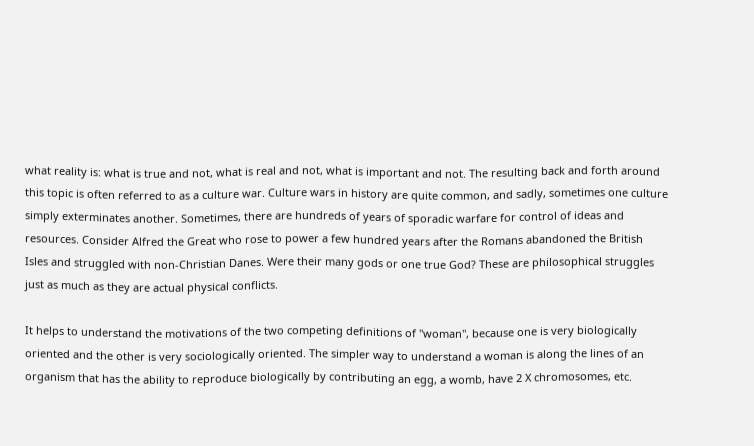what reality is: what is true and not, what is real and not, what is important and not. The resulting back and forth around this topic is often referred to as a culture war. Culture wars in history are quite common, and sadly, sometimes one culture simply exterminates another. Sometimes, there are hundreds of years of sporadic warfare for control of ideas and resources. Consider Alfred the Great who rose to power a few hundred years after the Romans abandoned the British Isles and struggled with non-Christian Danes. Were their many gods or one true God? These are philosophical struggles just as much as they are actual physical conflicts.

It helps to understand the motivations of the two competing definitions of "woman", because one is very biologically oriented and the other is very sociologically oriented. The simpler way to understand a woman is along the lines of an organism that has the ability to reproduce biologically by contributing an egg, a womb, have 2 X chromosomes, etc.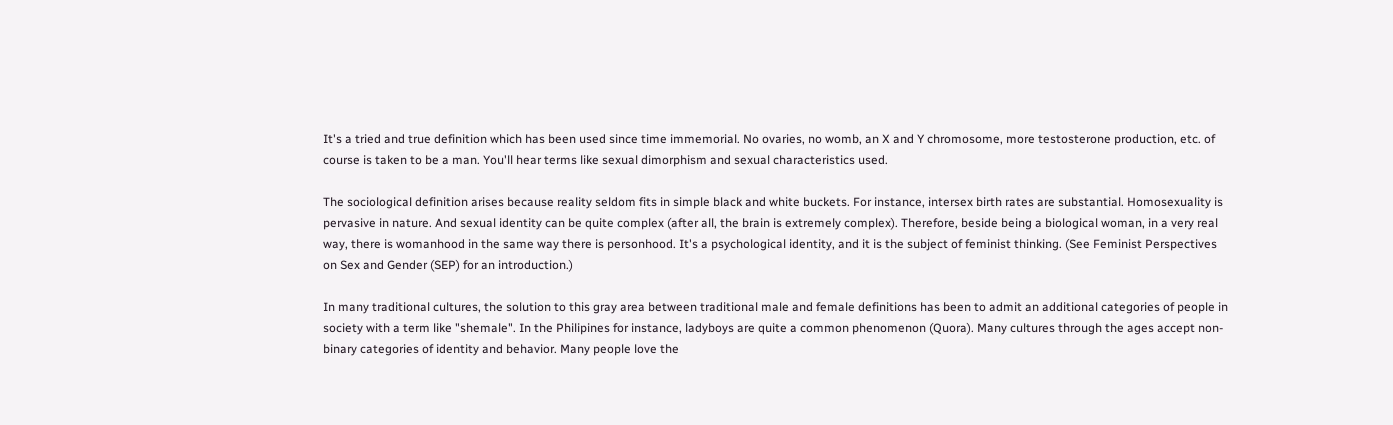It's a tried and true definition which has been used since time immemorial. No ovaries, no womb, an X and Y chromosome, more testosterone production, etc. of course is taken to be a man. You'll hear terms like sexual dimorphism and sexual characteristics used.

The sociological definition arises because reality seldom fits in simple black and white buckets. For instance, intersex birth rates are substantial. Homosexuality is pervasive in nature. And sexual identity can be quite complex (after all, the brain is extremely complex). Therefore, beside being a biological woman, in a very real way, there is womanhood in the same way there is personhood. It's a psychological identity, and it is the subject of feminist thinking. (See Feminist Perspectives on Sex and Gender (SEP) for an introduction.)

In many traditional cultures, the solution to this gray area between traditional male and female definitions has been to admit an additional categories of people in society with a term like "shemale". In the Philipines for instance, ladyboys are quite a common phenomenon (Quora). Many cultures through the ages accept non-binary categories of identity and behavior. Many people love the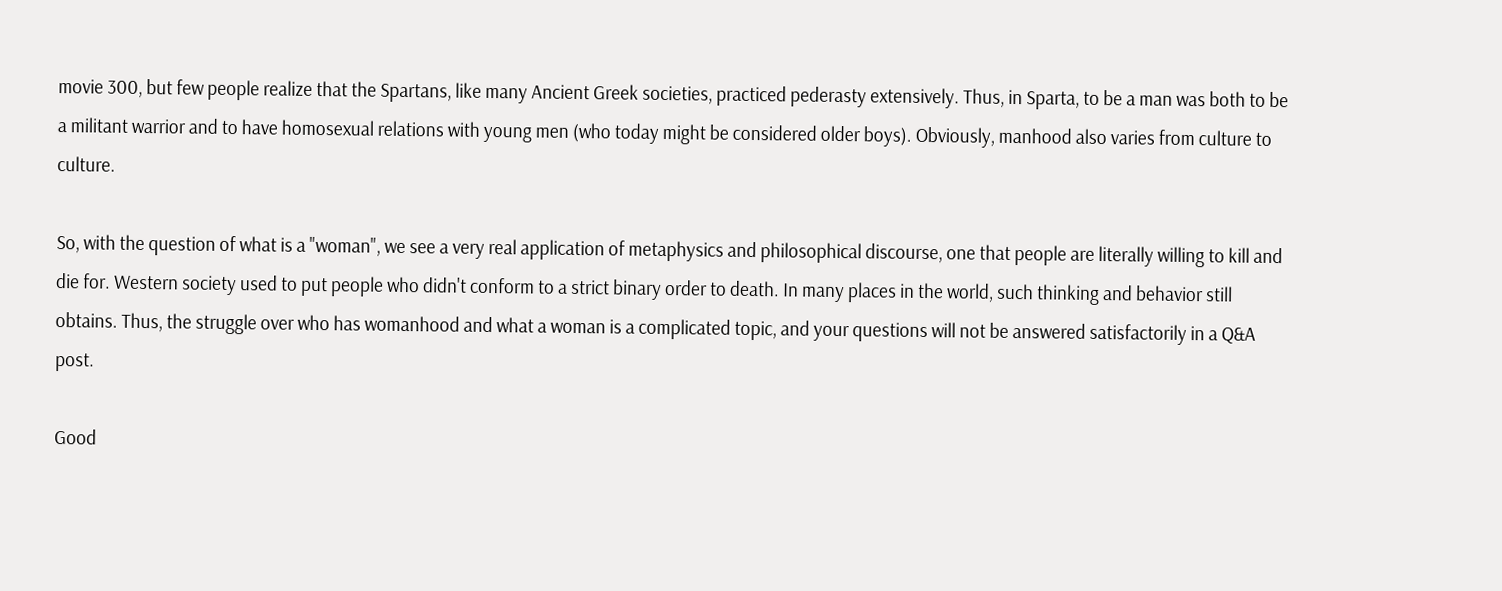movie 300, but few people realize that the Spartans, like many Ancient Greek societies, practiced pederasty extensively. Thus, in Sparta, to be a man was both to be a militant warrior and to have homosexual relations with young men (who today might be considered older boys). Obviously, manhood also varies from culture to culture.

So, with the question of what is a "woman", we see a very real application of metaphysics and philosophical discourse, one that people are literally willing to kill and die for. Western society used to put people who didn't conform to a strict binary order to death. In many places in the world, such thinking and behavior still obtains. Thus, the struggle over who has womanhood and what a woman is a complicated topic, and your questions will not be answered satisfactorily in a Q&A post.

Good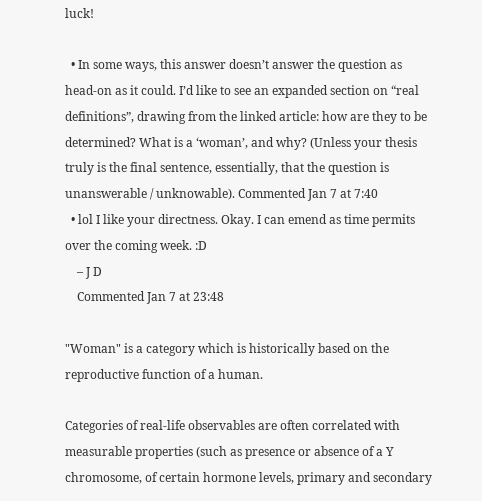luck!

  • In some ways, this answer doesn’t answer the question as head-on as it could. I’d like to see an expanded section on “real definitions”, drawing from the linked article: how are they to be determined? What is a ‘woman’, and why? (Unless your thesis truly is the final sentence, essentially, that the question is unanswerable / unknowable). Commented Jan 7 at 7:40
  • lol I like your directness. Okay. I can emend as time permits over the coming week. :D
    – J D
    Commented Jan 7 at 23:48

"Woman" is a category which is historically based on the reproductive function of a human.

Categories of real-life observables are often correlated with measurable properties (such as presence or absence of a Y chromosome, of certain hormone levels, primary and secondary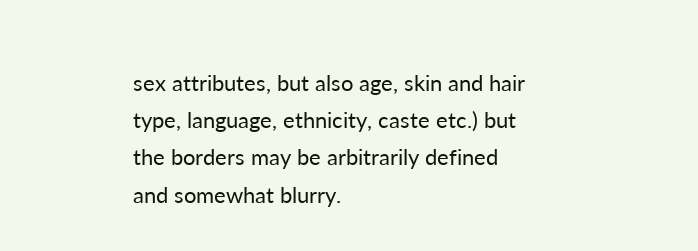sex attributes, but also age, skin and hair type, language, ethnicity, caste etc.) but the borders may be arbitrarily defined and somewhat blurry.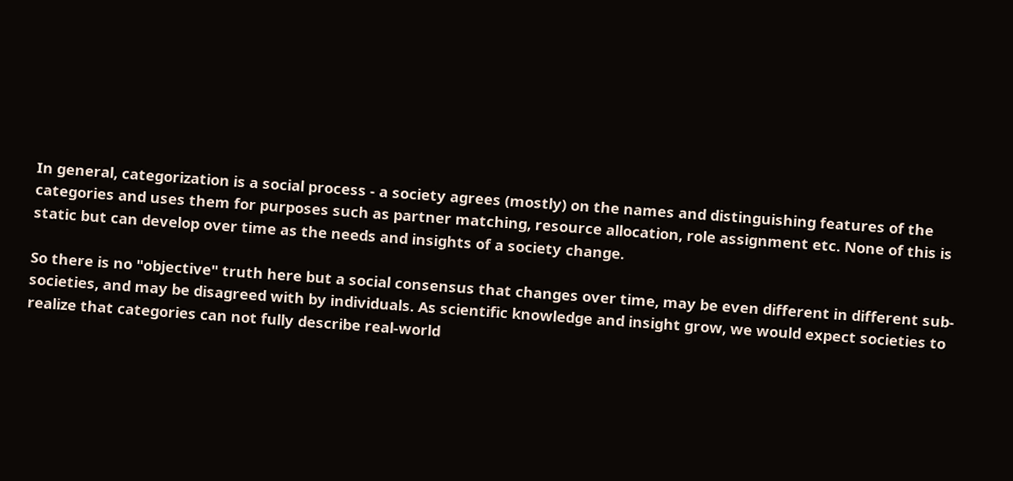In general, categorization is a social process - a society agrees (mostly) on the names and distinguishing features of the categories and uses them for purposes such as partner matching, resource allocation, role assignment etc. None of this is static but can develop over time as the needs and insights of a society change.

So there is no "objective" truth here but a social consensus that changes over time, may be even different in different sub-societies, and may be disagreed with by individuals. As scientific knowledge and insight grow, we would expect societies to realize that categories can not fully describe real-world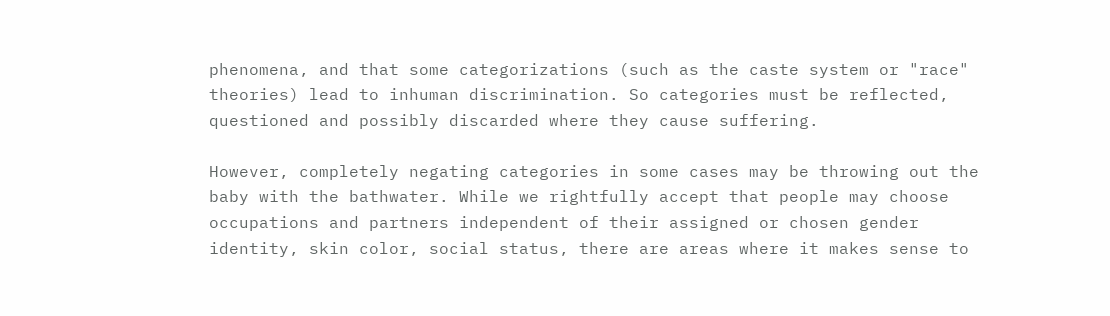phenomena, and that some categorizations (such as the caste system or "race" theories) lead to inhuman discrimination. So categories must be reflected, questioned and possibly discarded where they cause suffering.

However, completely negating categories in some cases may be throwing out the baby with the bathwater. While we rightfully accept that people may choose occupations and partners independent of their assigned or chosen gender identity, skin color, social status, there are areas where it makes sense to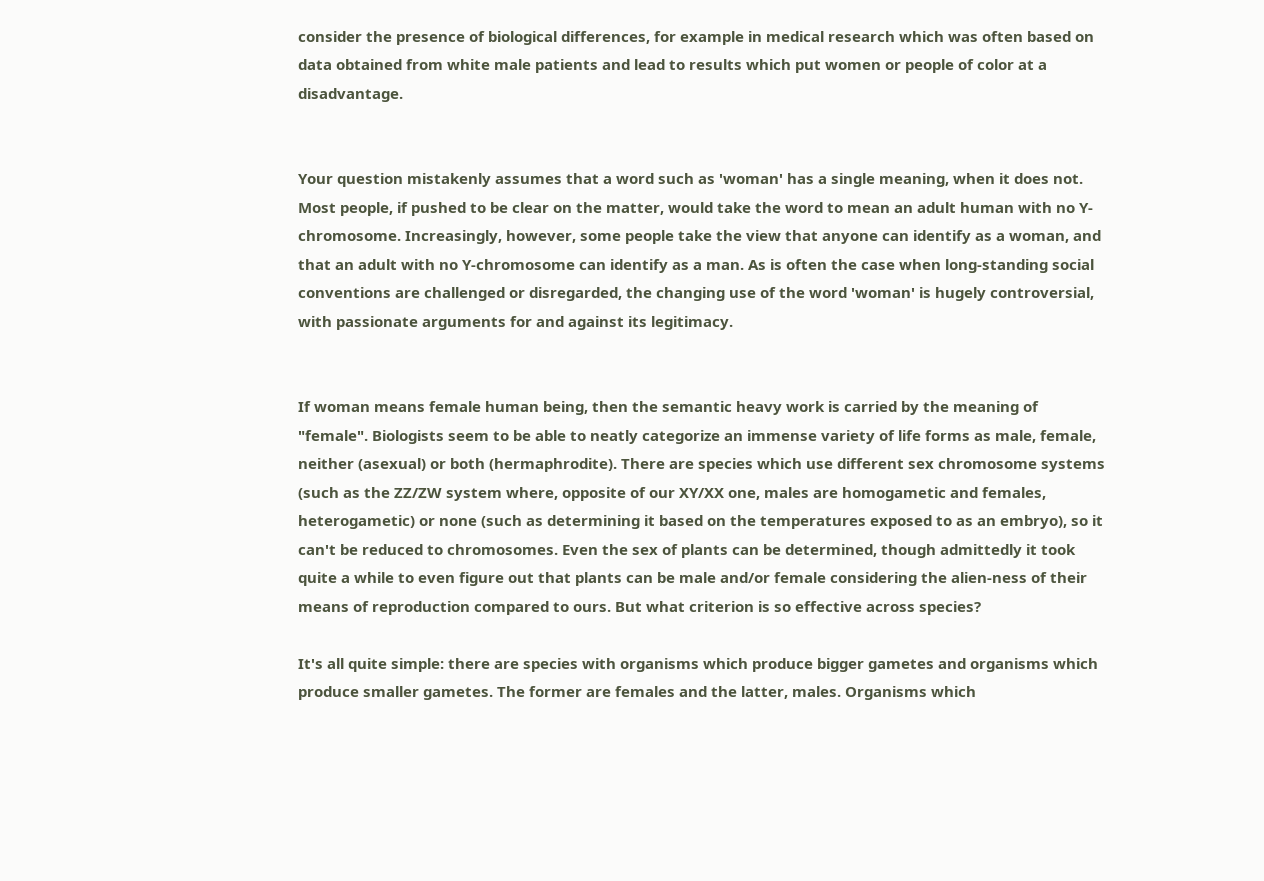consider the presence of biological differences, for example in medical research which was often based on data obtained from white male patients and lead to results which put women or people of color at a disadvantage.


Your question mistakenly assumes that a word such as 'woman' has a single meaning, when it does not. Most people, if pushed to be clear on the matter, would take the word to mean an adult human with no Y-chromosome. Increasingly, however, some people take the view that anyone can identify as a woman, and that an adult with no Y-chromosome can identify as a man. As is often the case when long-standing social conventions are challenged or disregarded, the changing use of the word 'woman' is hugely controversial, with passionate arguments for and against its legitimacy.


If woman means female human being, then the semantic heavy work is carried by the meaning of "female". Biologists seem to be able to neatly categorize an immense variety of life forms as male, female, neither (asexual) or both (hermaphrodite). There are species which use different sex chromosome systems (such as the ZZ/ZW system where, opposite of our XY/XX one, males are homogametic and females, heterogametic) or none (such as determining it based on the temperatures exposed to as an embryo), so it can't be reduced to chromosomes. Even the sex of plants can be determined, though admittedly it took quite a while to even figure out that plants can be male and/or female considering the alien-ness of their means of reproduction compared to ours. But what criterion is so effective across species?

It's all quite simple: there are species with organisms which produce bigger gametes and organisms which produce smaller gametes. The former are females and the latter, males. Organisms which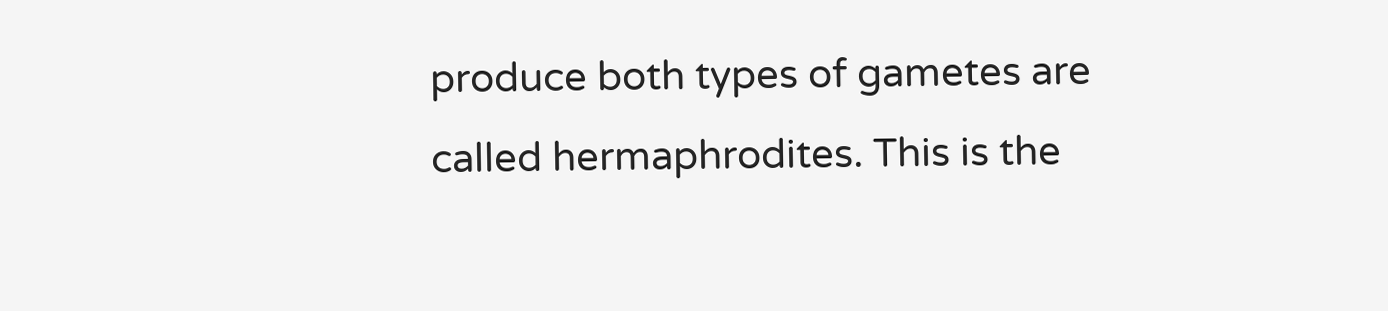produce both types of gametes are called hermaphrodites. This is the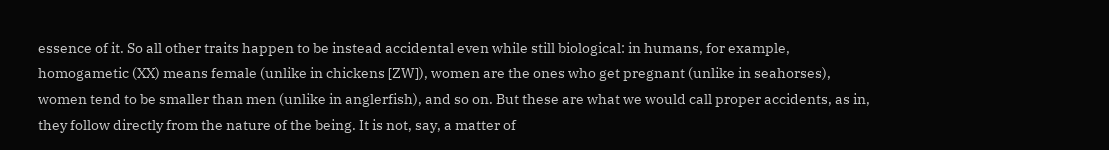essence of it. So all other traits happen to be instead accidental even while still biological: in humans, for example, homogametic (XX) means female (unlike in chickens [ZW]), women are the ones who get pregnant (unlike in seahorses), women tend to be smaller than men (unlike in anglerfish), and so on. But these are what we would call proper accidents, as in, they follow directly from the nature of the being. It is not, say, a matter of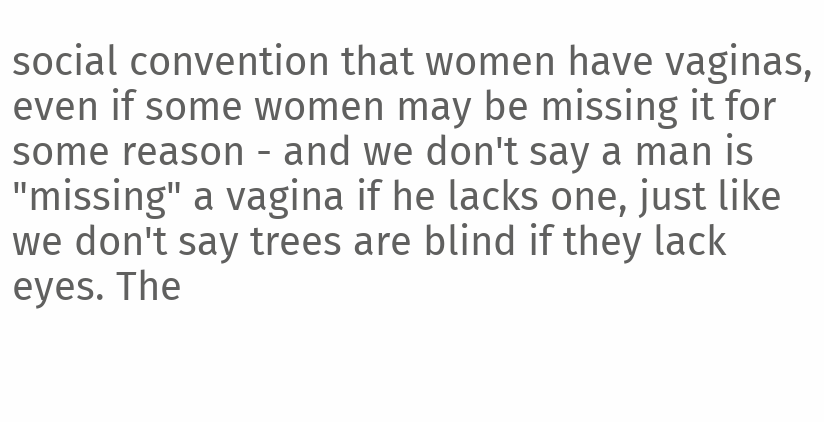social convention that women have vaginas, even if some women may be missing it for some reason - and we don't say a man is "missing" a vagina if he lacks one, just like we don't say trees are blind if they lack eyes. The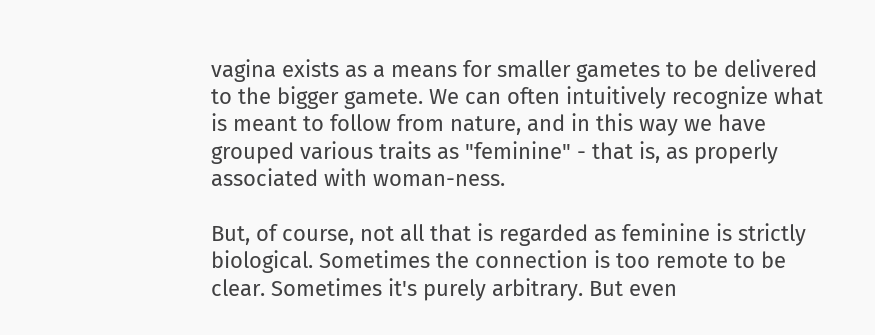vagina exists as a means for smaller gametes to be delivered to the bigger gamete. We can often intuitively recognize what is meant to follow from nature, and in this way we have grouped various traits as "feminine" - that is, as properly associated with woman-ness.

But, of course, not all that is regarded as feminine is strictly biological. Sometimes the connection is too remote to be clear. Sometimes it's purely arbitrary. But even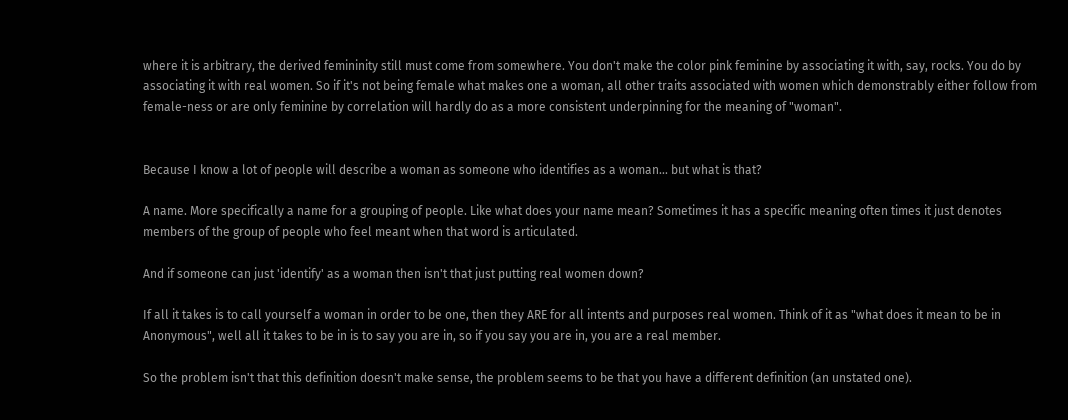where it is arbitrary, the derived femininity still must come from somewhere. You don't make the color pink feminine by associating it with, say, rocks. You do by associating it with real women. So if it's not being female what makes one a woman, all other traits associated with women which demonstrably either follow from female-ness or are only feminine by correlation will hardly do as a more consistent underpinning for the meaning of "woman".


Because I know a lot of people will describe a woman as someone who identifies as a woman... but what is that?

A name. More specifically a name for a grouping of people. Like what does your name mean? Sometimes it has a specific meaning often times it just denotes members of the group of people who feel meant when that word is articulated.

And if someone can just 'identify' as a woman then isn't that just putting real women down?

If all it takes is to call yourself a woman in order to be one, then they ARE for all intents and purposes real women. Think of it as "what does it mean to be in Anonymous", well all it takes to be in is to say you are in, so if you say you are in, you are a real member.

So the problem isn't that this definition doesn't make sense, the problem seems to be that you have a different definition (an unstated one).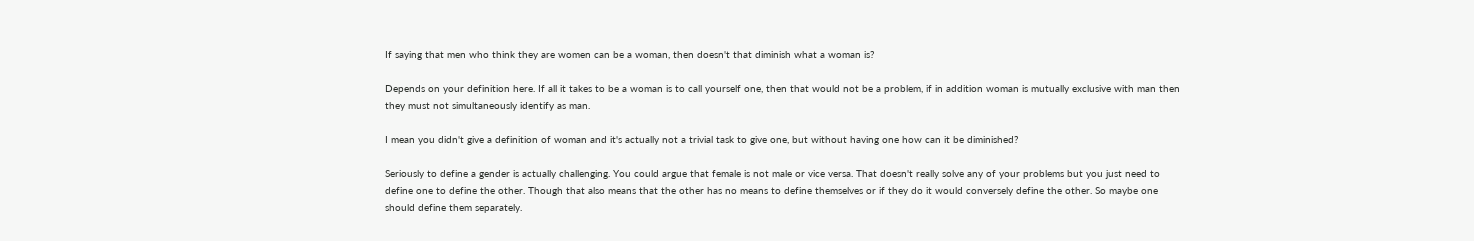If saying that men who think they are women can be a woman, then doesn't that diminish what a woman is?

Depends on your definition here. If all it takes to be a woman is to call yourself one, then that would not be a problem, if in addition woman is mutually exclusive with man then they must not simultaneously identify as man.

I mean you didn't give a definition of woman and it's actually not a trivial task to give one, but without having one how can it be diminished?

Seriously to define a gender is actually challenging. You could argue that female is not male or vice versa. That doesn't really solve any of your problems but you just need to define one to define the other. Though that also means that the other has no means to define themselves or if they do it would conversely define the other. So maybe one should define them separately.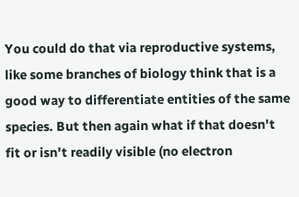You could do that via reproductive systems, like some branches of biology think that is a good way to differentiate entities of the same species. But then again what if that doesn't fit or isn't readily visible (no electron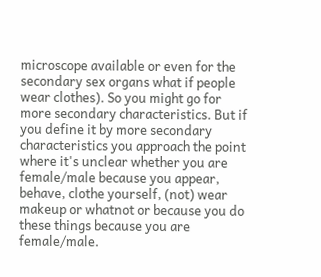microscope available or even for the secondary sex organs what if people wear clothes). So you might go for more secondary characteristics. But if you define it by more secondary characteristics you approach the point where it's unclear whether you are female/male because you appear, behave, clothe yourself, (not) wear makeup or whatnot or because you do these things because you are female/male.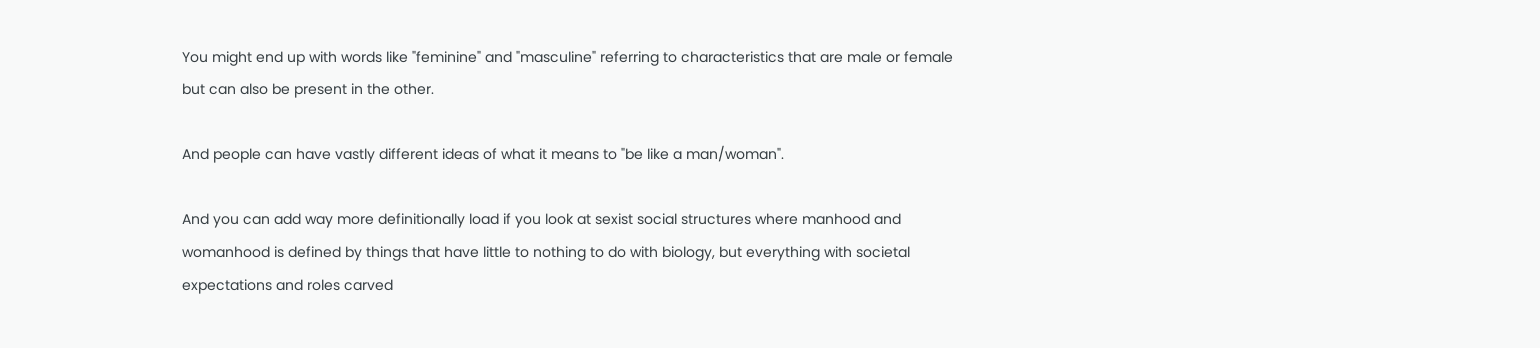You might end up with words like "feminine" and "masculine" referring to characteristics that are male or female but can also be present in the other.

And people can have vastly different ideas of what it means to "be like a man/woman".

And you can add way more definitionally load if you look at sexist social structures where manhood and womanhood is defined by things that have little to nothing to do with biology, but everything with societal expectations and roles carved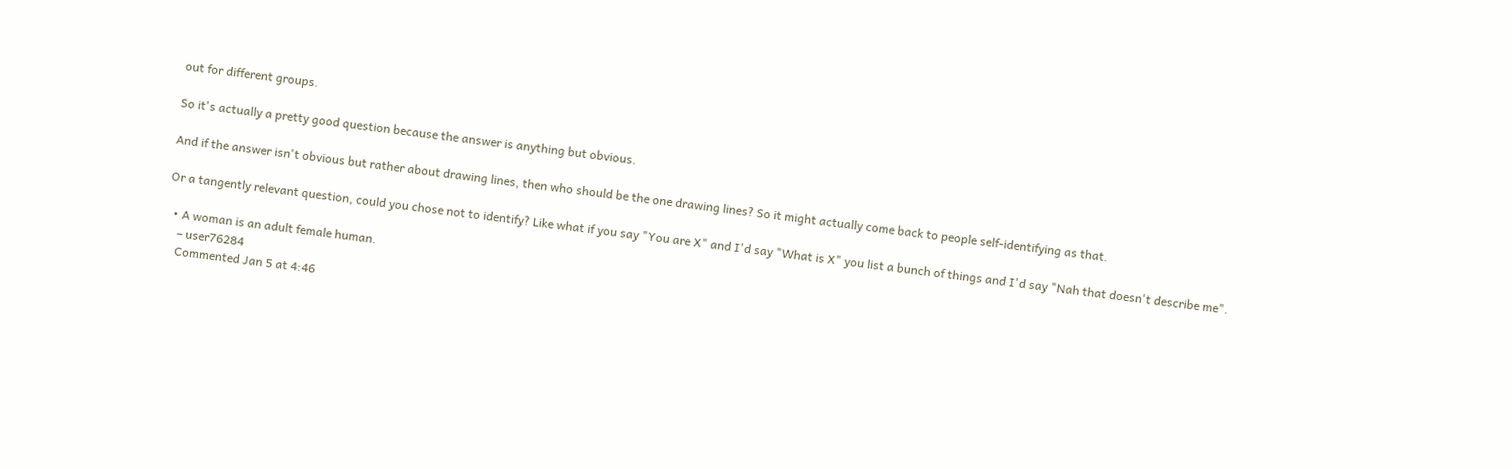out for different groups.

So it's actually a pretty good question because the answer is anything but obvious.

And if the answer isn't obvious but rather about drawing lines, then who should be the one drawing lines? So it might actually come back to people self-identifying as that.

Or a tangently relevant question, could you chose not to identify? Like what if you say "You are X" and I'd say "What is X" you list a bunch of things and I'd say "Nah that doesn't describe me".

  • A woman is an adult female human.
    – user76284
    Commented Jan 5 at 4:46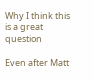Why I think this is a great question

Even after Matt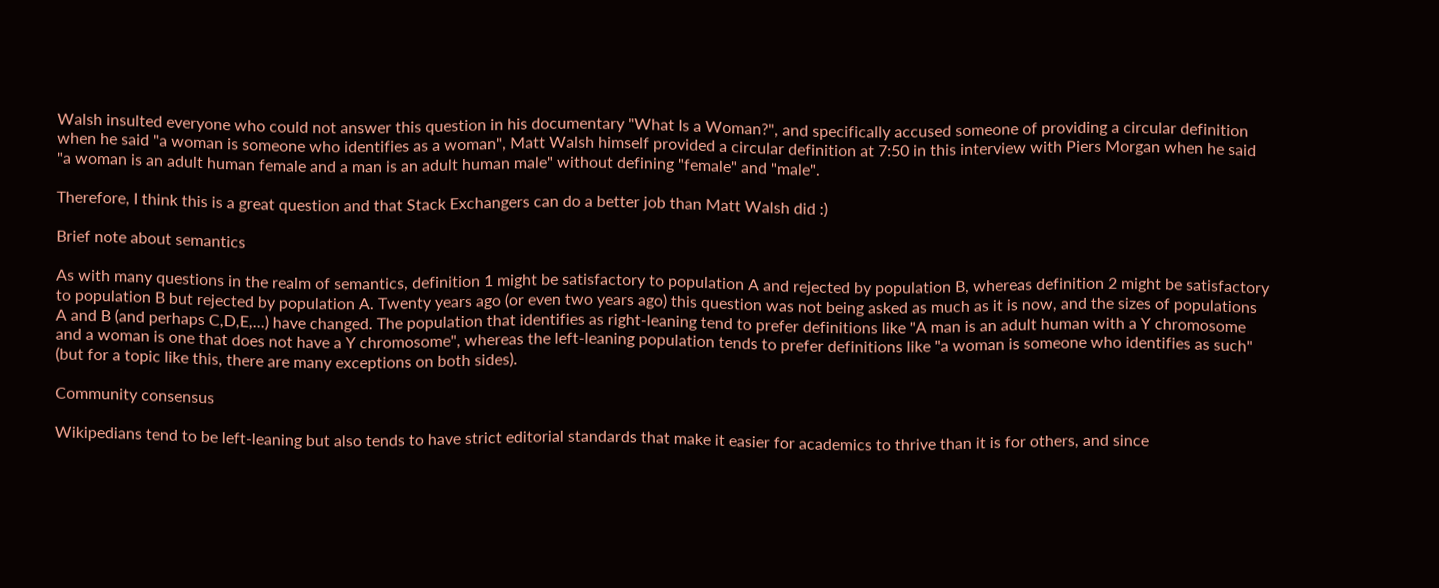Walsh insulted everyone who could not answer this question in his documentary "What Is a Woman?", and specifically accused someone of providing a circular definition when he said "a woman is someone who identifies as a woman", Matt Walsh himself provided a circular definition at 7:50 in this interview with Piers Morgan when he said "a woman is an adult human female and a man is an adult human male" without defining "female" and "male".

Therefore, I think this is a great question and that Stack Exchangers can do a better job than Matt Walsh did :)

Brief note about semantics

As with many questions in the realm of semantics, definition 1 might be satisfactory to population A and rejected by population B, whereas definition 2 might be satisfactory to population B but rejected by population A. Twenty years ago (or even two years ago) this question was not being asked as much as it is now, and the sizes of populations A and B (and perhaps C,D,E,...) have changed. The population that identifies as right-leaning tend to prefer definitions like "A man is an adult human with a Y chromosome and a woman is one that does not have a Y chromosome", whereas the left-leaning population tends to prefer definitions like "a woman is someone who identifies as such" (but for a topic like this, there are many exceptions on both sides).

Community consensus

Wikipedians tend to be left-leaning but also tends to have strict editorial standards that make it easier for academics to thrive than it is for others, and since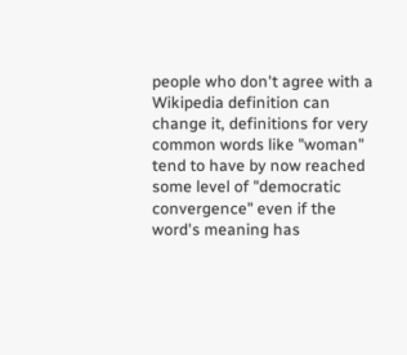people who don't agree with a Wikipedia definition can change it, definitions for very common words like "woman" tend to have by now reached some level of "democratic convergence" even if the word's meaning has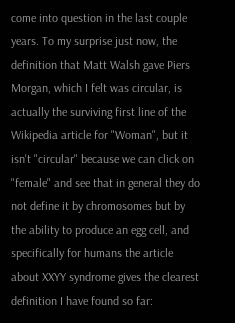come into question in the last couple years. To my surprise just now, the definition that Matt Walsh gave Piers Morgan, which I felt was circular, is actually the surviving first line of the Wikipedia article for "Woman", but it isn't "circular" because we can click on "female" and see that in general they do not define it by chromosomes but by the ability to produce an egg cell, and specifically for humans the article about XXYY syndrome gives the clearest definition I have found so far: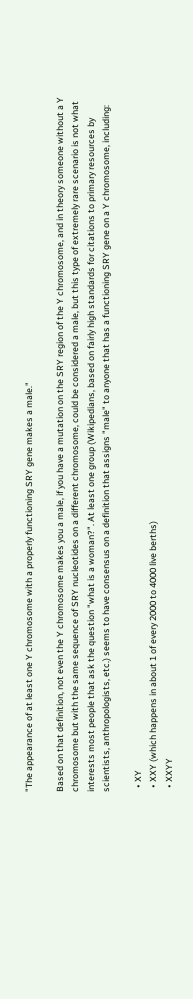"The appearance of at least one Y chromosome with a properly functioning SRY gene makes a male."

Based on that definition, not even the Y chromosome makes you a male, if you have a mutation on the SRY region of the Y chromosome, and in theory someone without a Y chromosome but with the same sequence of SRY nucleotides on a different chromosome, could be considered a male, but this type of extremely rare scenario is not what interests most people that ask the question "what is a woman?". At least one group (Wikipedians, based on fairly high standards for citations to primary resources by scientists, anthropologists, etc.) seems to have consensus on a definition that assigns "male" to anyone that has a functioning SRY gene on a Y chromosome, including:

  • XY
  • XXY (which happens in about 1 of every 2000 to 4000 live berths)
  • XXYY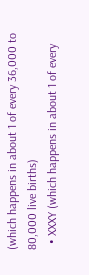(which happens in about 1 of every 36,000 to 80,000 live births)
  • XXXY (which happens in about 1 of every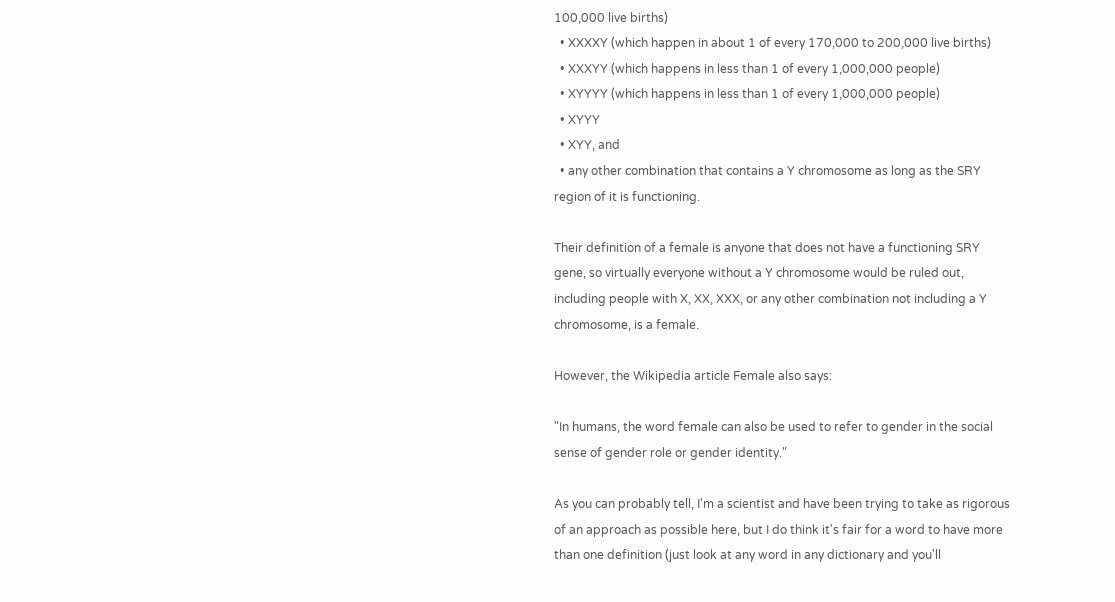100,000 live births)
  • XXXXY (which happen in about 1 of every 170,000 to 200,000 live births)
  • XXXYY (which happens in less than 1 of every 1,000,000 people)
  • XYYYY (which happens in less than 1 of every 1,000,000 people)
  • XYYY
  • XYY, and
  • any other combination that contains a Y chromosome as long as the SRY region of it is functioning.

Their definition of a female is anyone that does not have a functioning SRY gene, so virtually everyone without a Y chromosome would be ruled out, including people with X, XX, XXX, or any other combination not including a Y chromosome, is a female.

However, the Wikipedia article Female also says:

"In humans, the word female can also be used to refer to gender in the social sense of gender role or gender identity."

As you can probably tell, I'm a scientist and have been trying to take as rigorous of an approach as possible here, but I do think it's fair for a word to have more than one definition (just look at any word in any dictionary and you'll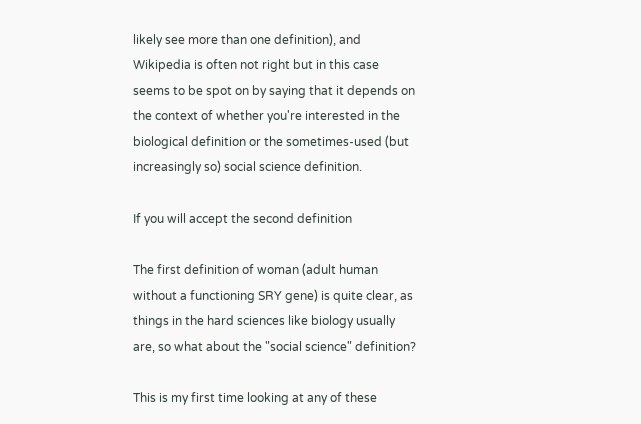likely see more than one definition), and Wikipedia is often not right but in this case seems to be spot on by saying that it depends on the context of whether you're interested in the biological definition or the sometimes-used (but increasingly so) social science definition.

If you will accept the second definition

The first definition of woman (adult human without a functioning SRY gene) is quite clear, as things in the hard sciences like biology usually are, so what about the "social science" definition?

This is my first time looking at any of these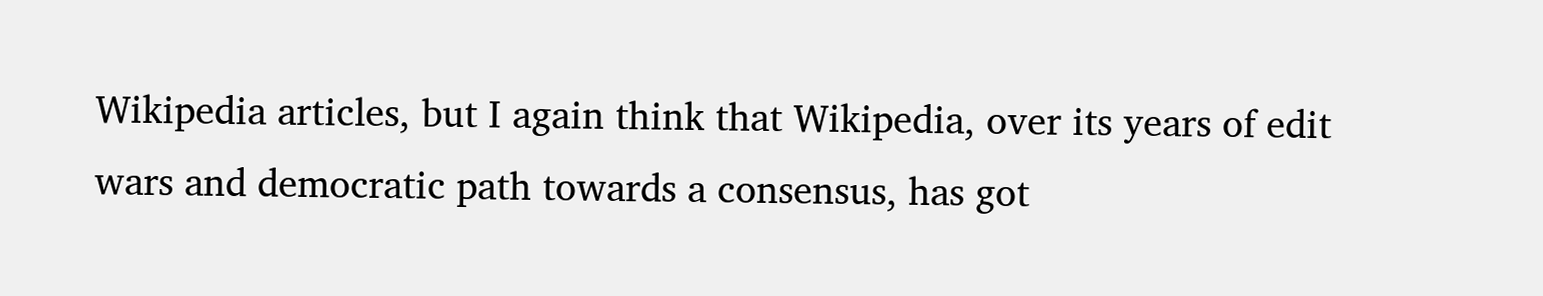Wikipedia articles, but I again think that Wikipedia, over its years of edit wars and democratic path towards a consensus, has got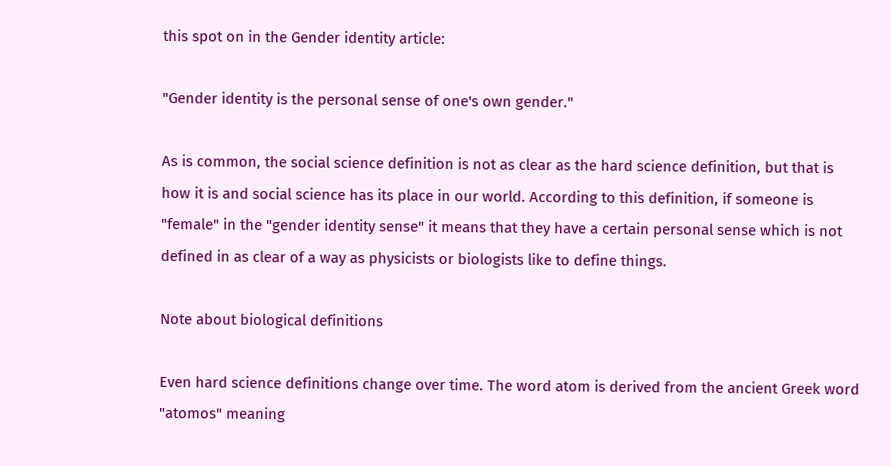this spot on in the Gender identity article:

"Gender identity is the personal sense of one's own gender."

As is common, the social science definition is not as clear as the hard science definition, but that is how it is and social science has its place in our world. According to this definition, if someone is "female" in the "gender identity sense" it means that they have a certain personal sense which is not defined in as clear of a way as physicists or biologists like to define things.

Note about biological definitions

Even hard science definitions change over time. The word atom is derived from the ancient Greek word "atomos" meaning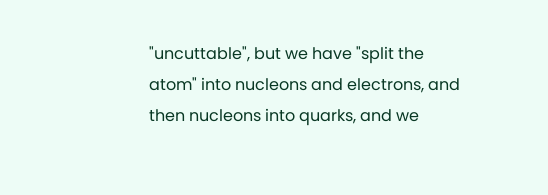"uncuttable", but we have "split the atom" into nucleons and electrons, and then nucleons into quarks, and we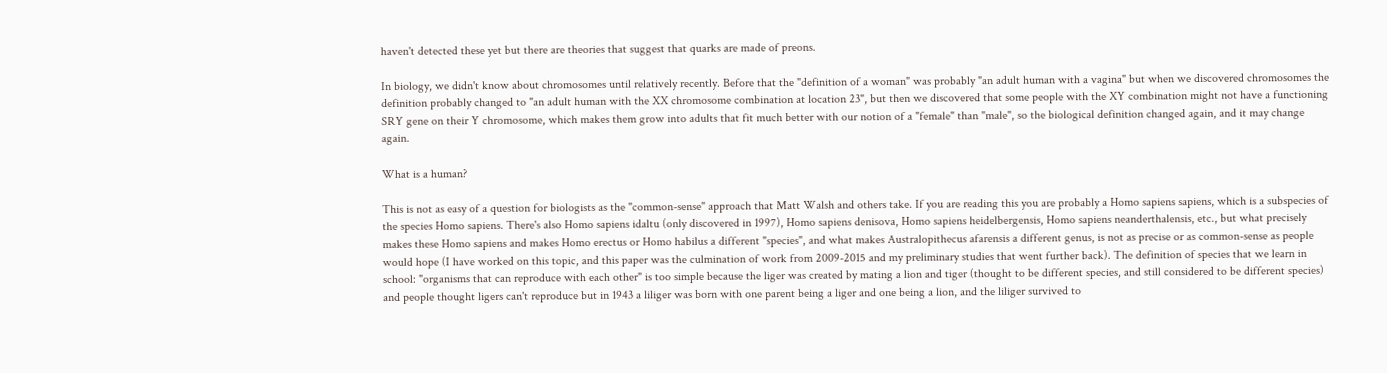haven't detected these yet but there are theories that suggest that quarks are made of preons.

In biology, we didn't know about chromosomes until relatively recently. Before that the "definition of a woman" was probably "an adult human with a vagina" but when we discovered chromosomes the definition probably changed to "an adult human with the XX chromosome combination at location 23", but then we discovered that some people with the XY combination might not have a functioning SRY gene on their Y chromosome, which makes them grow into adults that fit much better with our notion of a "female" than "male", so the biological definition changed again, and it may change again.

What is a human?

This is not as easy of a question for biologists as the "common-sense" approach that Matt Walsh and others take. If you are reading this you are probably a Homo sapiens sapiens, which is a subspecies of the species Homo sapiens. There's also Homo sapiens idaltu (only discovered in 1997), Homo sapiens denisova, Homo sapiens heidelbergensis, Homo sapiens neanderthalensis, etc., but what precisely makes these Homo sapiens and makes Homo erectus or Homo habilus a different "species", and what makes Australopithecus afarensis a different genus, is not as precise or as common-sense as people would hope (I have worked on this topic, and this paper was the culmination of work from 2009-2015 and my preliminary studies that went further back). The definition of species that we learn in school: "organisms that can reproduce with each other" is too simple because the liger was created by mating a lion and tiger (thought to be different species, and still considered to be different species) and people thought ligers can't reproduce but in 1943 a liliger was born with one parent being a liger and one being a lion, and the liliger survived to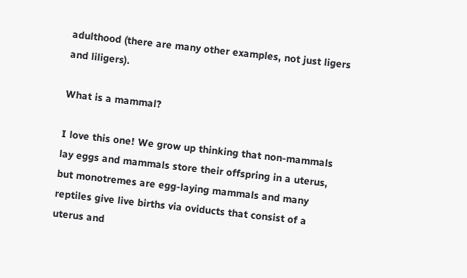adulthood (there are many other examples, not just ligers and liligers).

What is a mammal?

I love this one! We grow up thinking that non-mammals lay eggs and mammals store their offspring in a uterus, but monotremes are egg-laying mammals and many reptiles give live births via oviducts that consist of a uterus and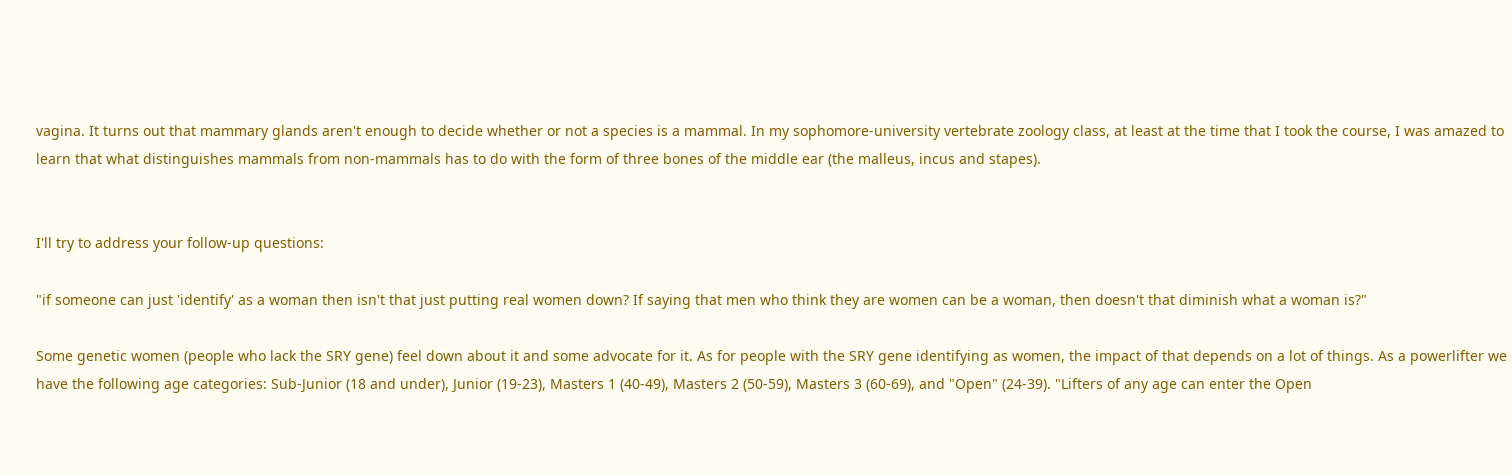vagina. It turns out that mammary glands aren't enough to decide whether or not a species is a mammal. In my sophomore-university vertebrate zoology class, at least at the time that I took the course, I was amazed to learn that what distinguishes mammals from non-mammals has to do with the form of three bones of the middle ear (the malleus, incus and stapes).


I'll try to address your follow-up questions:

"if someone can just 'identify' as a woman then isn't that just putting real women down? If saying that men who think they are women can be a woman, then doesn't that diminish what a woman is?"

Some genetic women (people who lack the SRY gene) feel down about it and some advocate for it. As for people with the SRY gene identifying as women, the impact of that depends on a lot of things. As a powerlifter we have the following age categories: Sub-Junior (18 and under), Junior (19-23), Masters 1 (40-49), Masters 2 (50-59), Masters 3 (60-69), and "Open" (24-39). "Lifters of any age can enter the Open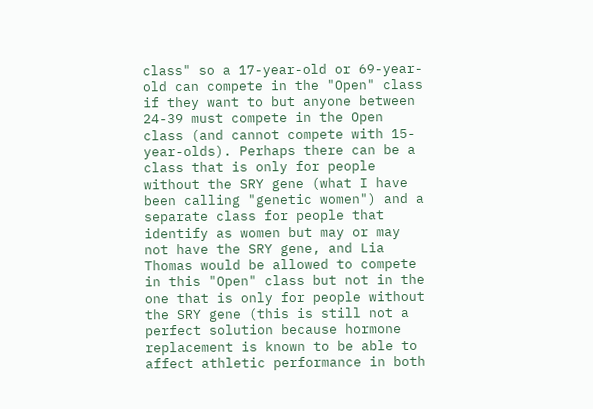class" so a 17-year-old or 69-year-old can compete in the "Open" class if they want to but anyone between 24-39 must compete in the Open class (and cannot compete with 15-year-olds). Perhaps there can be a class that is only for people without the SRY gene (what I have been calling "genetic women") and a separate class for people that identify as women but may or may not have the SRY gene, and Lia Thomas would be allowed to compete in this "Open" class but not in the one that is only for people without the SRY gene (this is still not a perfect solution because hormone replacement is known to be able to affect athletic performance in both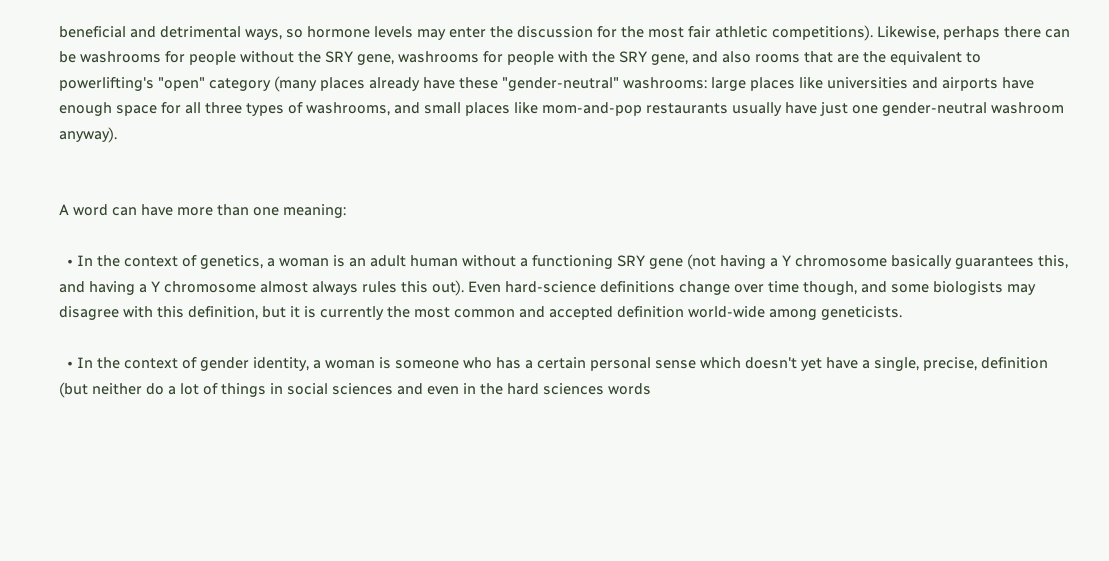beneficial and detrimental ways, so hormone levels may enter the discussion for the most fair athletic competitions). Likewise, perhaps there can be washrooms for people without the SRY gene, washrooms for people with the SRY gene, and also rooms that are the equivalent to powerlifting's "open" category (many places already have these "gender-neutral" washrooms: large places like universities and airports have enough space for all three types of washrooms, and small places like mom-and-pop restaurants usually have just one gender-neutral washroom anyway).


A word can have more than one meaning:

  • In the context of genetics, a woman is an adult human without a functioning SRY gene (not having a Y chromosome basically guarantees this, and having a Y chromosome almost always rules this out). Even hard-science definitions change over time though, and some biologists may disagree with this definition, but it is currently the most common and accepted definition world-wide among geneticists.

  • In the context of gender identity, a woman is someone who has a certain personal sense which doesn't yet have a single, precise, definition (but neither do a lot of things in social sciences and even in the hard sciences words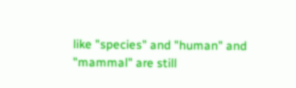like "species" and "human" and "mammal" are still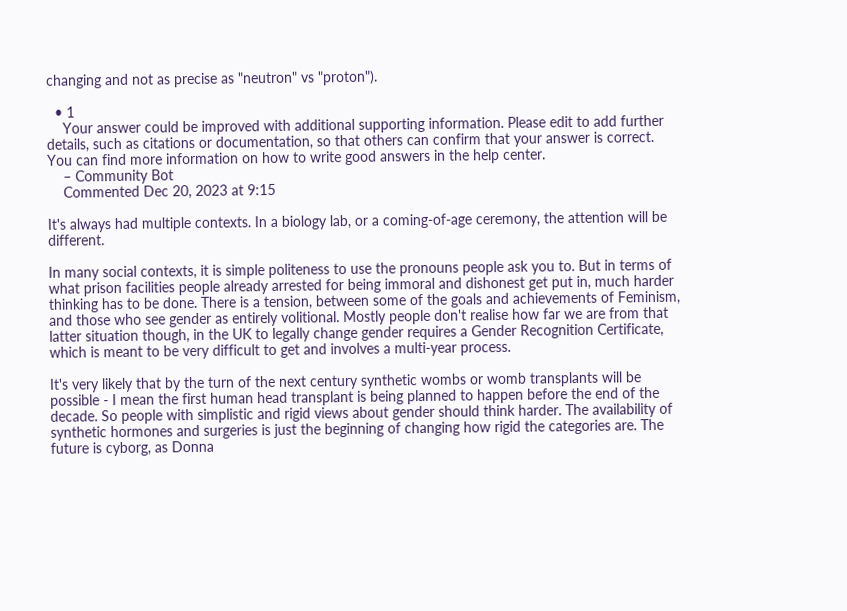changing and not as precise as "neutron" vs "proton").

  • 1
    Your answer could be improved with additional supporting information. Please edit to add further details, such as citations or documentation, so that others can confirm that your answer is correct. You can find more information on how to write good answers in the help center.
    – Community Bot
    Commented Dec 20, 2023 at 9:15

It's always had multiple contexts. In a biology lab, or a coming-of-age ceremony, the attention will be different.

In many social contexts, it is simple politeness to use the pronouns people ask you to. But in terms of what prison facilities people already arrested for being immoral and dishonest get put in, much harder thinking has to be done. There is a tension, between some of the goals and achievements of Feminism, and those who see gender as entirely volitional. Mostly people don't realise how far we are from that latter situation though, in the UK to legally change gender requires a Gender Recognition Certificate, which is meant to be very difficult to get and involves a multi-year process.

It's very likely that by the turn of the next century synthetic wombs or womb transplants will be possible - I mean the first human head transplant is being planned to happen before the end of the decade. So people with simplistic and rigid views about gender should think harder. The availability of synthetic hormones and surgeries is just the beginning of changing how rigid the categories are. The future is cyborg, as Donna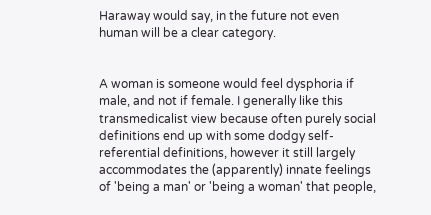Haraway would say, in the future not even human will be a clear category.


A woman is someone would feel dysphoria if male, and not if female. I generally like this transmedicalist view because often purely social definitions end up with some dodgy self-referential definitions, however it still largely accommodates the (apparently) innate feelings of 'being a man' or 'being a woman' that people,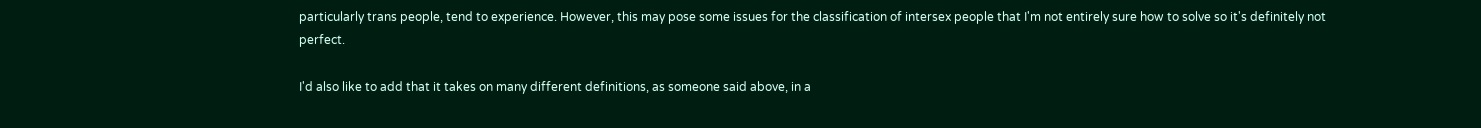particularly trans people, tend to experience. However, this may pose some issues for the classification of intersex people that I'm not entirely sure how to solve so it's definitely not perfect.

I'd also like to add that it takes on many different definitions, as someone said above, in a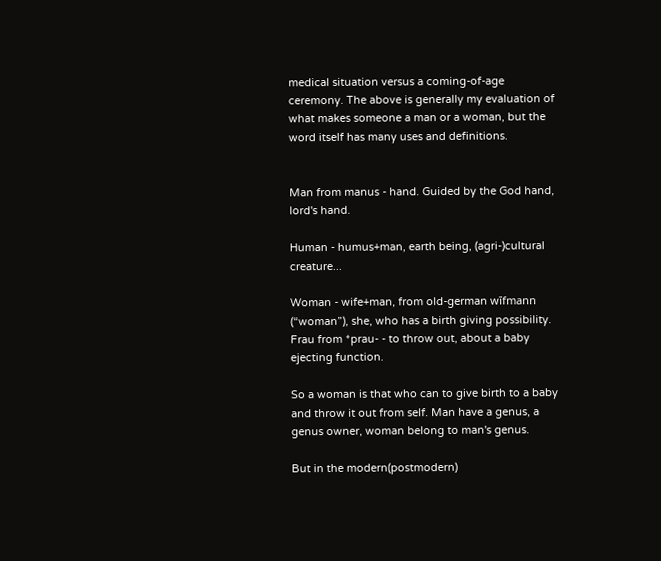medical situation versus a coming-of-age ceremony. The above is generally my evaluation of what makes someone a man or a woman, but the word itself has many uses and definitions.


Man from manus - hand. Guided by the God hand, lord's hand.

Human - humus+man, earth being, (agri-)cultural creature...

Woman - wife+man, from old-german wīfmann (“woman”), she, who has a birth giving possibility. Frau from *prau- - to throw out, about a baby ejecting function.

So a woman is that who can to give birth to a baby and throw it out from self. Man have a genus, a genus owner, woman belong to man's genus.

But in the modern(postmodern)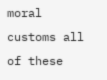moral customs all of these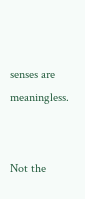senses are meaningless.


Not the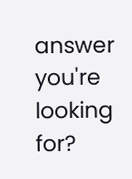answer you're looking for?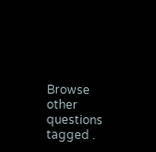Browse other questions tagged .